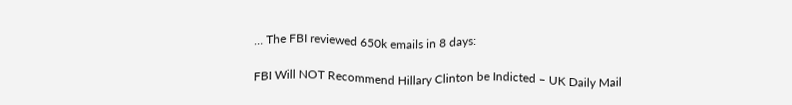… The FBI reviewed 650k emails in 8 days:

FBI Will NOT Recommend Hillary Clinton be Indicted – UK Daily Mail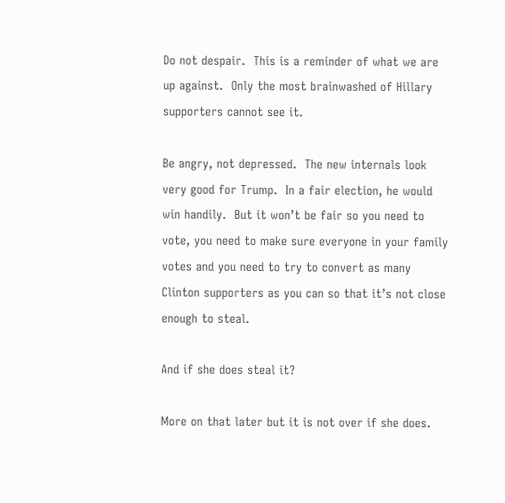Do not despair.  This is a reminder of what we are up against.  Only the most brainwashed of Hillary supporters cannot see it.

Be angry, not depressed.  The new internals look very good for Trump.  In a fair election, he would win handily.  But it won’t be fair so you need to vote, you need to make sure everyone in your family votes and you need to try to convert as many Clinton supporters as you can so that it’s not close enough to steal.

And if she does steal it?

More on that later but it is not over if she does.